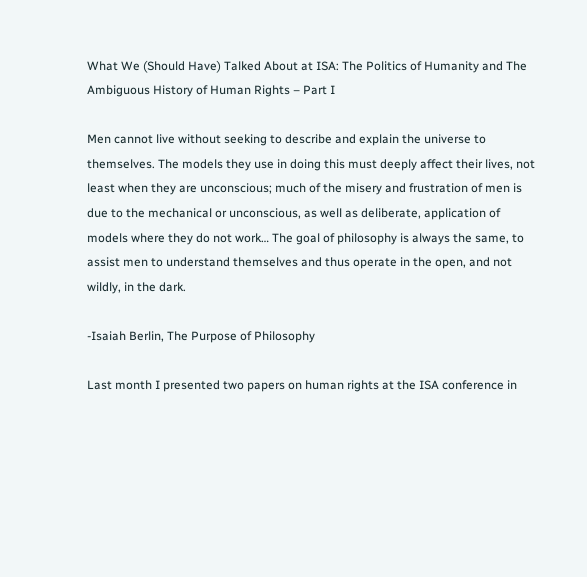What We (Should Have) Talked About at ISA: The Politics of Humanity and The Ambiguous History of Human Rights – Part I

Men cannot live without seeking to describe and explain the universe to themselves. The models they use in doing this must deeply affect their lives, not least when they are unconscious; much of the misery and frustration of men is due to the mechanical or unconscious, as well as deliberate, application of models where they do not work… The goal of philosophy is always the same, to assist men to understand themselves and thus operate in the open, and not wildly, in the dark.

-Isaiah Berlin, The Purpose of Philosophy

Last month I presented two papers on human rights at the ISA conference in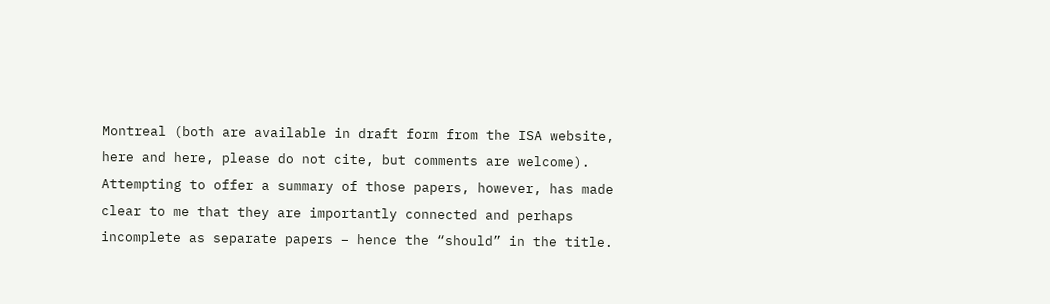Montreal (both are available in draft form from the ISA website, here and here, please do not cite, but comments are welcome). Attempting to offer a summary of those papers, however, has made clear to me that they are importantly connected and perhaps incomplete as separate papers – hence the “should” in the title.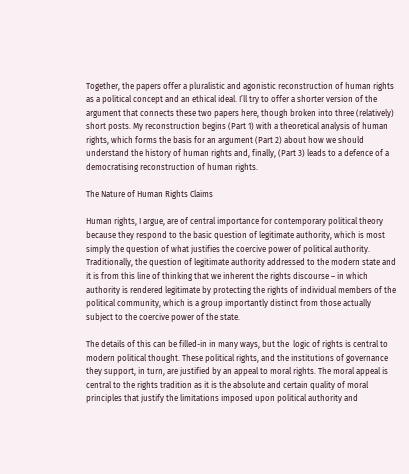Together, the papers offer a pluralistic and agonistic reconstruction of human rights as a political concept and an ethical ideal. I’ll try to offer a shorter version of the argument that connects these two papers here, though broken into three (relatively) short posts. My reconstruction begins (Part 1) with a theoretical analysis of human rights, which forms the basis for an argument (Part 2) about how we should understand the history of human rights and, finally, (Part 3) leads to a defence of a democratising reconstruction of human rights.

The Nature of Human Rights Claims

Human rights, I argue, are of central importance for contemporary political theory because they respond to the basic question of legitimate authority, which is most simply the question of what justifies the coercive power of political authority. Traditionally, the question of legitimate authority addressed to the modern state and it is from this line of thinking that we inherent the rights discourse – in which authority is rendered legitimate by protecting the rights of individual members of the political community, which is a group importantly distinct from those actually subject to the coercive power of the state.

The details of this can be filled-in in many ways, but the  logic of rights is central to modern political thought. These political rights, and the institutions of governance they support, in turn, are justified by an appeal to moral rights. The moral appeal is central to the rights tradition as it is the absolute and certain quality of moral principles that justify the limitations imposed upon political authority and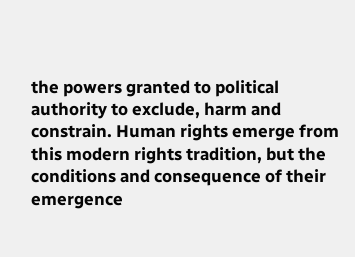the powers granted to political authority to exclude, harm and constrain. Human rights emerge from this modern rights tradition, but the conditions and consequence of their emergence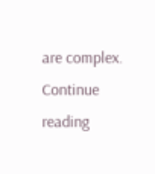are complex. Continue reading